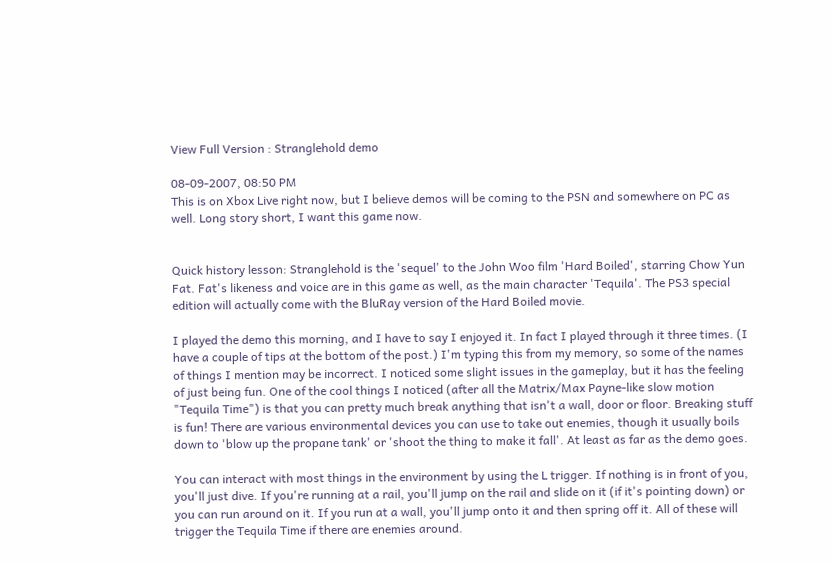View Full Version : Stranglehold demo

08-09-2007, 08:50 PM
This is on Xbox Live right now, but I believe demos will be coming to the PSN and somewhere on PC as well. Long story short, I want this game now.


Quick history lesson: Stranglehold is the 'sequel' to the John Woo film 'Hard Boiled', starring Chow Yun Fat. Fat's likeness and voice are in this game as well, as the main character 'Tequila'. The PS3 special edition will actually come with the BluRay version of the Hard Boiled movie.

I played the demo this morning, and I have to say I enjoyed it. In fact I played through it three times. (I have a couple of tips at the bottom of the post.) I'm typing this from my memory, so some of the names of things I mention may be incorrect. I noticed some slight issues in the gameplay, but it has the feeling of just being fun. One of the cool things I noticed (after all the Matrix/Max Payne-like slow motion "Tequila Time") is that you can pretty much break anything that isn't a wall, door or floor. Breaking stuff is fun! There are various environmental devices you can use to take out enemies, though it usually boils down to 'blow up the propane tank' or 'shoot the thing to make it fall'. At least as far as the demo goes.

You can interact with most things in the environment by using the L trigger. If nothing is in front of you, you'll just dive. If you're running at a rail, you'll jump on the rail and slide on it (if it's pointing down) or you can run around on it. If you run at a wall, you'll jump onto it and then spring off it. All of these will trigger the Tequila Time if there are enemies around.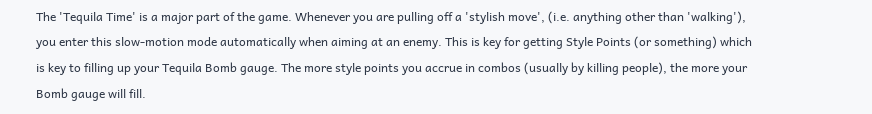The 'Tequila Time' is a major part of the game. Whenever you are pulling off a 'stylish move', (i.e. anything other than 'walking'), you enter this slow-motion mode automatically when aiming at an enemy. This is key for getting Style Points (or something) which is key to filling up your Tequila Bomb gauge. The more style points you accrue in combos (usually by killing people), the more your Bomb gauge will fill.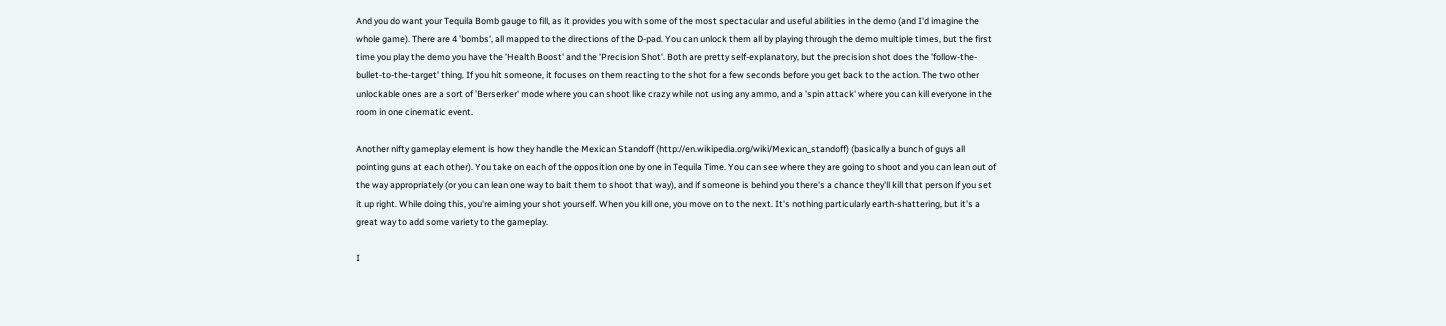And you do want your Tequila Bomb gauge to fill, as it provides you with some of the most spectacular and useful abilities in the demo (and I'd imagine the whole game). There are 4 'bombs', all mapped to the directions of the D-pad. You can unlock them all by playing through the demo multiple times, but the first time you play the demo you have the 'Health Boost' and the 'Precision Shot'. Both are pretty self-explanatory, but the precision shot does the 'follow-the-bullet-to-the-target' thing. If you hit someone, it focuses on them reacting to the shot for a few seconds before you get back to the action. The two other unlockable ones are a sort of 'Berserker' mode where you can shoot like crazy while not using any ammo, and a 'spin attack' where you can kill everyone in the room in one cinematic event.

Another nifty gameplay element is how they handle the Mexican Standoff (http://en.wikipedia.org/wiki/Mexican_standoff) (basically a bunch of guys all pointing guns at each other). You take on each of the opposition one by one in Tequila Time. You can see where they are going to shoot and you can lean out of the way appropriately (or you can lean one way to bait them to shoot that way), and if someone is behind you there's a chance they'll kill that person if you set it up right. While doing this, you're aiming your shot yourself. When you kill one, you move on to the next. It's nothing particularly earth-shattering, but it's a great way to add some variety to the gameplay.

I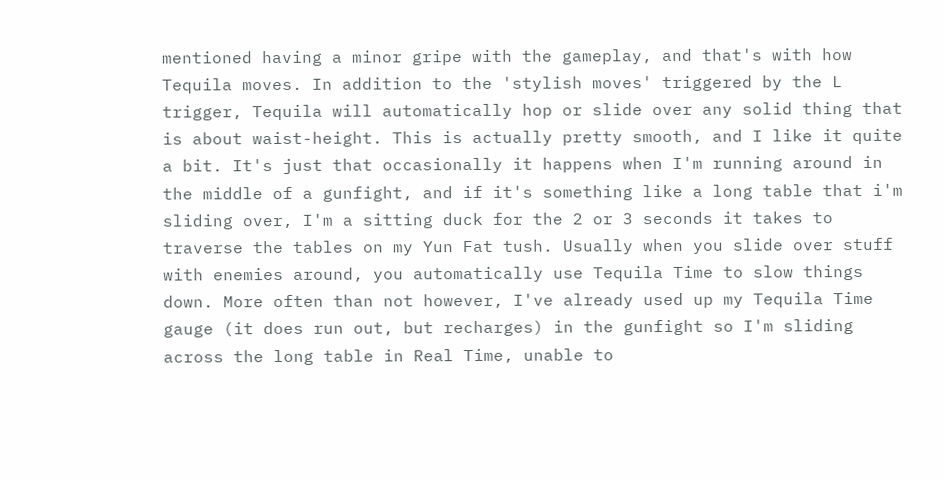mentioned having a minor gripe with the gameplay, and that's with how Tequila moves. In addition to the 'stylish moves' triggered by the L trigger, Tequila will automatically hop or slide over any solid thing that is about waist-height. This is actually pretty smooth, and I like it quite a bit. It's just that occasionally it happens when I'm running around in the middle of a gunfight, and if it's something like a long table that i'm sliding over, I'm a sitting duck for the 2 or 3 seconds it takes to traverse the tables on my Yun Fat tush. Usually when you slide over stuff with enemies around, you automatically use Tequila Time to slow things down. More often than not however, I've already used up my Tequila Time gauge (it does run out, but recharges) in the gunfight so I'm sliding across the long table in Real Time, unable to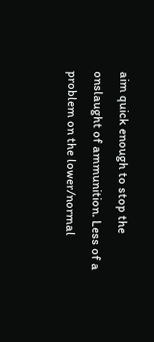aim quick enough to stop the onslaught of ammunition. Less of a problem on the lower/normal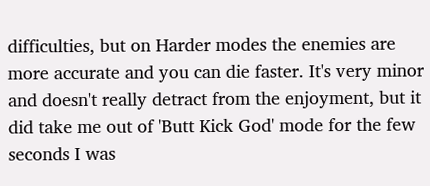difficulties, but on Harder modes the enemies are more accurate and you can die faster. It's very minor and doesn't really detract from the enjoyment, but it did take me out of 'Butt Kick God' mode for the few seconds I was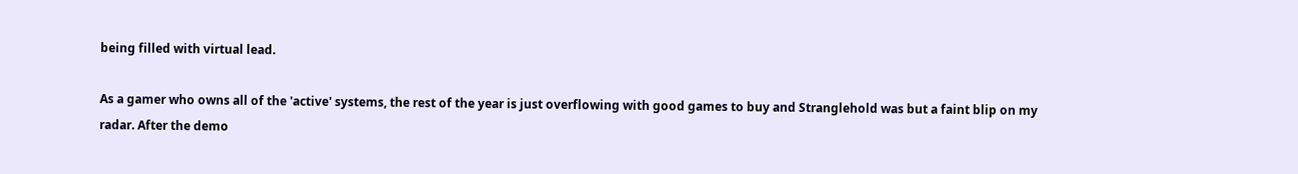being filled with virtual lead.

As a gamer who owns all of the 'active' systems, the rest of the year is just overflowing with good games to buy and Stranglehold was but a faint blip on my radar. After the demo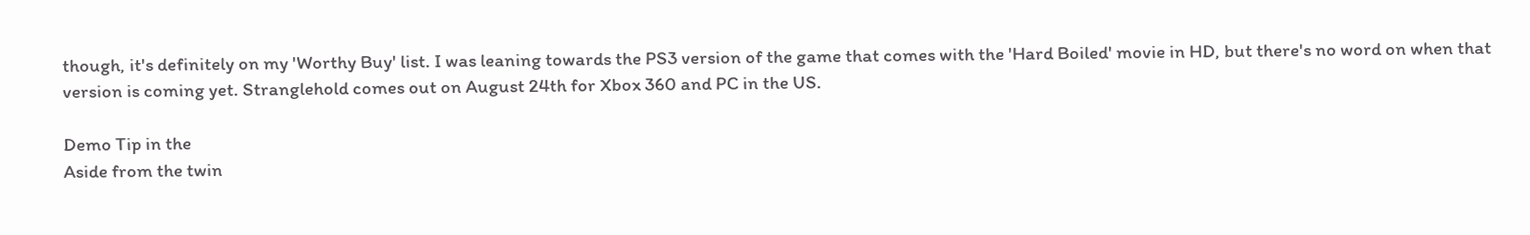though, it's definitely on my 'Worthy Buy' list. I was leaning towards the PS3 version of the game that comes with the 'Hard Boiled' movie in HD, but there's no word on when that version is coming yet. Stranglehold comes out on August 24th for Xbox 360 and PC in the US.

Demo Tip in the
Aside from the twin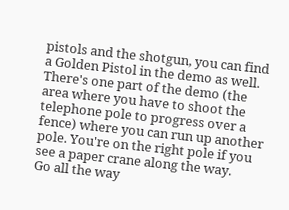pistols and the shotgun, you can find a Golden Pistol in the demo as well. There's one part of the demo (the area where you have to shoot the telephone pole to progress over a fence) where you can run up another pole. You're on the right pole if you see a paper crane along the way.
Go all the way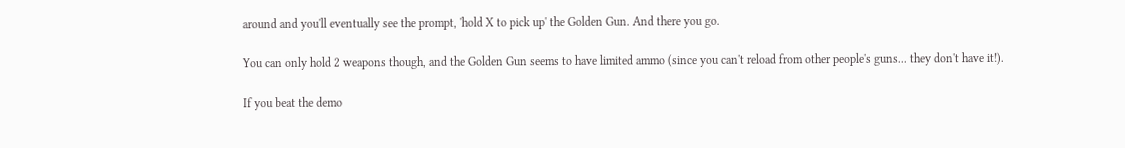around and you'll eventually see the prompt, 'hold X to pick up' the Golden Gun. And there you go.

You can only hold 2 weapons though, and the Golden Gun seems to have limited ammo (since you can't reload from other people's guns... they don't have it!).

If you beat the demo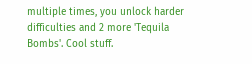multiple times, you unlock harder difficulties and 2 more 'Tequila Bombs'. Cool stuff.